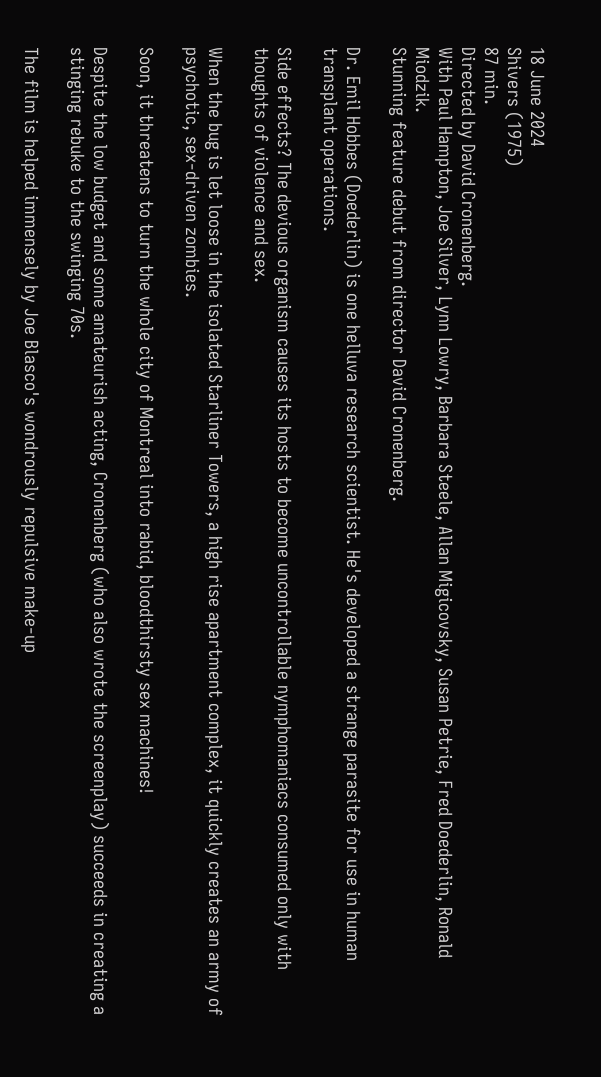18 June 2024
Shivers (1975)
87 min.
Directed by David Cronenberg.
With Paul Hampton, Joe Silver, Lynn Lowry, Barbara Steele, Allan Migicovsky, Susan Petrie, Fred Doederlin, Ronald Miodzik.
Stunning feature debut from director David Cronenberg.

Dr. Emil Hobbes (Doederlin) is one helluva research scientist. He's developed a strange parasite for use in human transplant operations.

Side effects? The devious organism causes its hosts to become uncontrollable nymphomaniacs consumed only with thoughts of violence and sex.

When the bug is let loose in the isolated Starliner Towers, a high rise apartment complex, it quickly creates an army of psychotic, sex-driven zombies.

Soon, it threatens to turn the whole city of Montreal into rabid, bloodthirsty sex machines!

Despite the low budget and some amateurish acting, Cronenberg (who also wrote the screenplay) succeeds in creating a stinging rebuke to the swinging 70s.

The film is helped immensely by Joe Blasco's wondrously repulsive make-up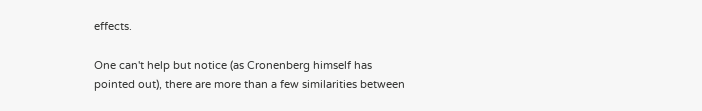effects.

One can't help but notice (as Cronenberg himself has pointed out), there are more than a few similarities between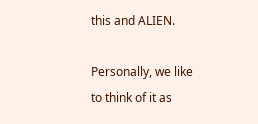this and ALIEN.

Personally, we like to think of it as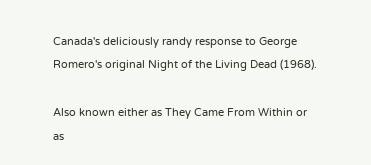Canada's deliciously randy response to George Romero's original Night of the Living Dead (1968).

Also known either as They Came From Within or as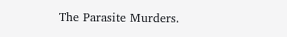The Parasite Murders.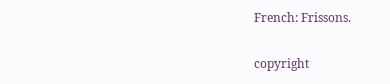French: Frissons.

copyright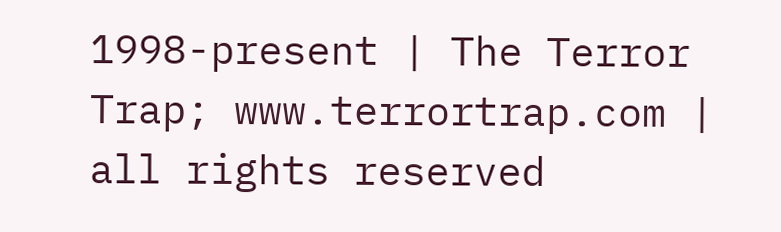1998-present | The Terror Trap; www.terrortrap.com | all rights reserved